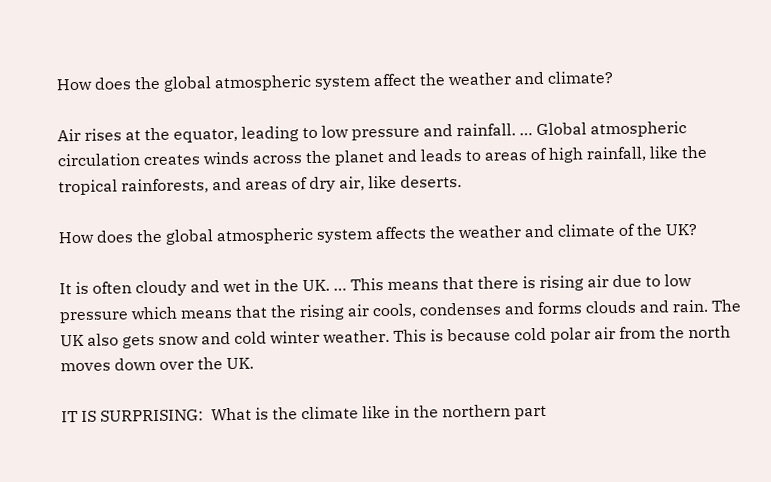How does the global atmospheric system affect the weather and climate?

Air rises at the equator, leading to low pressure and rainfall. … Global atmospheric circulation creates winds across the planet and leads to areas of high rainfall, like the tropical rainforests, and areas of dry air, like deserts.

How does the global atmospheric system affects the weather and climate of the UK?

It is often cloudy and wet in the UK. … This means that there is rising air due to low pressure which means that the rising air cools, condenses and forms clouds and rain. The UK also gets snow and cold winter weather. This is because cold polar air from the north moves down over the UK.

IT IS SURPRISING:  What is the climate like in the northern part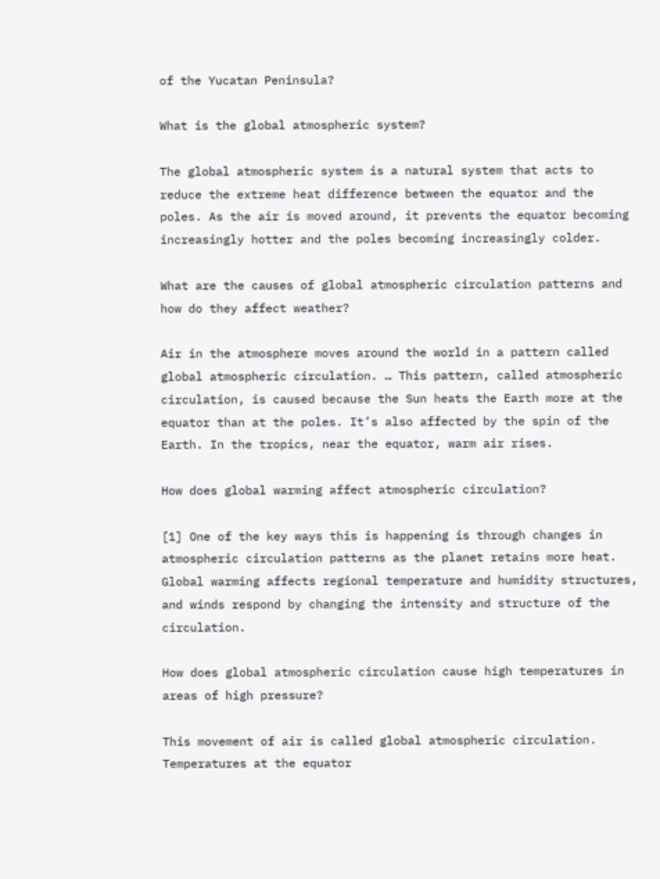of the Yucatan Peninsula?

What is the global atmospheric system?

The global atmospheric system is a natural system that acts to reduce the extreme heat difference between the equator and the poles. As the air is moved around, it prevents the equator becoming increasingly hotter and the poles becoming increasingly colder.

What are the causes of global atmospheric circulation patterns and how do they affect weather?

Air in the atmosphere moves around the world in a pattern called global atmospheric circulation. … This pattern, called atmospheric circulation, is caused because the Sun heats the Earth more at the equator than at the poles. It’s also affected by the spin of the Earth. In the tropics, near the equator, warm air rises.

How does global warming affect atmospheric circulation?

[1] One of the key ways this is happening is through changes in atmospheric circulation patterns as the planet retains more heat. Global warming affects regional temperature and humidity structures, and winds respond by changing the intensity and structure of the circulation.

How does global atmospheric circulation cause high temperatures in areas of high pressure?

This movement of air is called global atmospheric circulation. Temperatures at the equator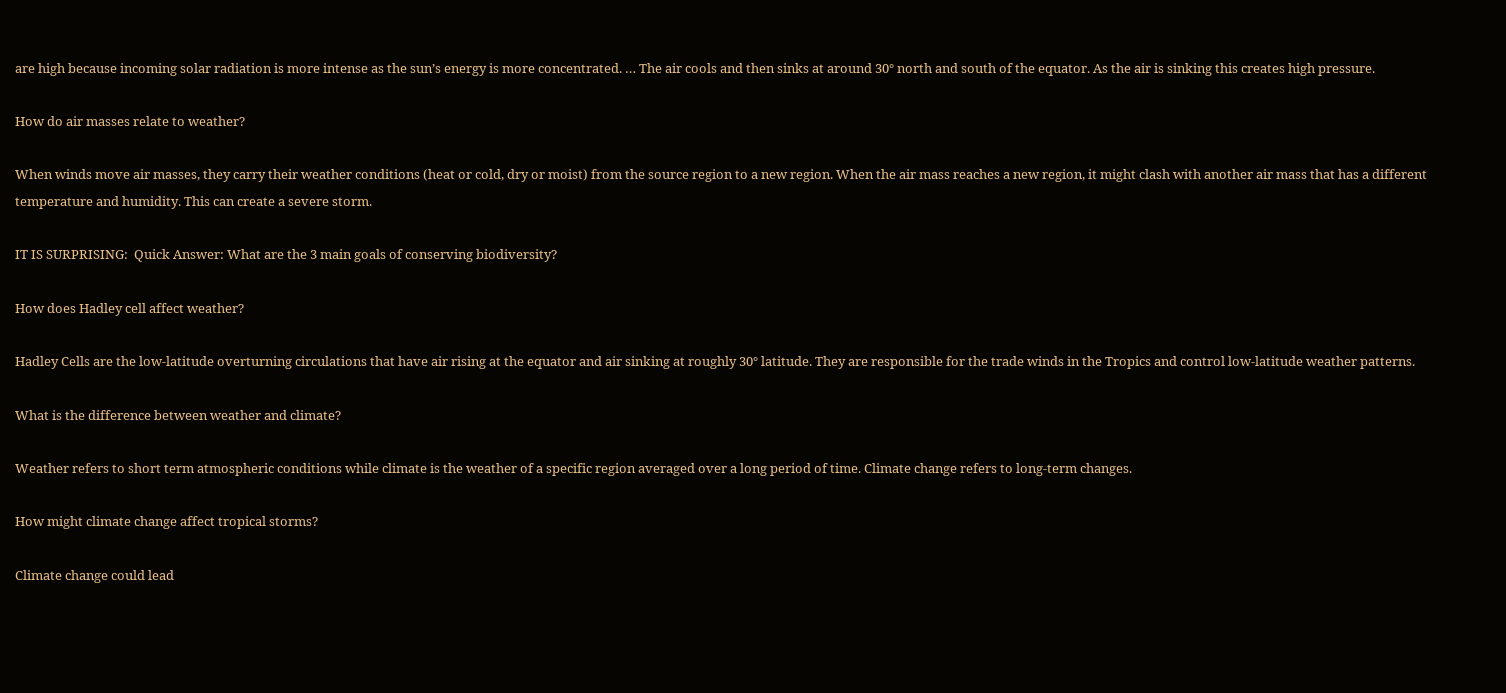are high because incoming solar radiation is more intense as the sun’s energy is more concentrated. … The air cools and then sinks at around 30° north and south of the equator. As the air is sinking this creates high pressure.

How do air masses relate to weather?

When winds move air masses, they carry their weather conditions (heat or cold, dry or moist) from the source region to a new region. When the air mass reaches a new region, it might clash with another air mass that has a different temperature and humidity. This can create a severe storm.

IT IS SURPRISING:  Quick Answer: What are the 3 main goals of conserving biodiversity?

How does Hadley cell affect weather?

Hadley Cells are the low-latitude overturning circulations that have air rising at the equator and air sinking at roughly 30° latitude. They are responsible for the trade winds in the Tropics and control low-latitude weather patterns.

What is the difference between weather and climate?

Weather refers to short term atmospheric conditions while climate is the weather of a specific region averaged over a long period of time. Climate change refers to long-term changes.

How might climate change affect tropical storms?

Climate change could lead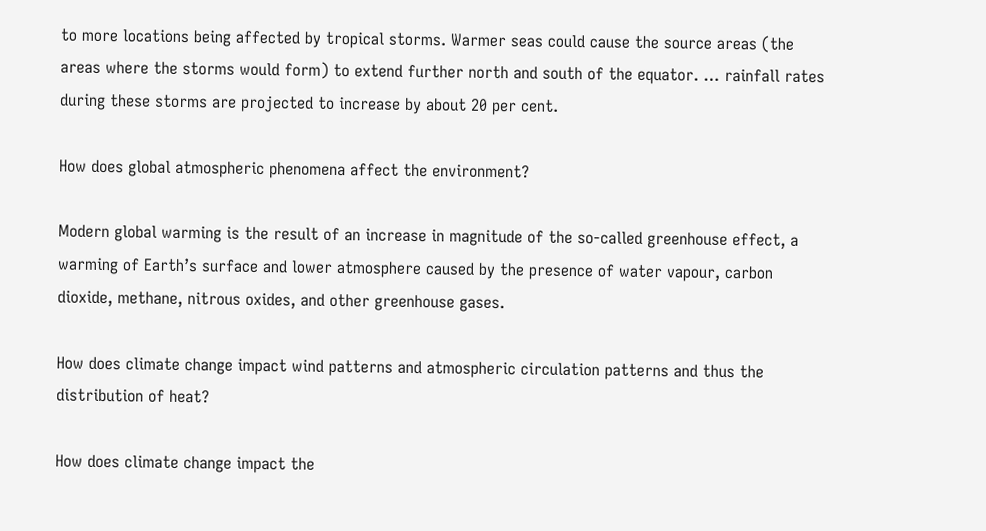to more locations being affected by tropical storms. Warmer seas could cause the source areas (the areas where the storms would form) to extend further north and south of the equator. … rainfall rates during these storms are projected to increase by about 20 per cent.

How does global atmospheric phenomena affect the environment?

Modern global warming is the result of an increase in magnitude of the so-called greenhouse effect, a warming of Earth’s surface and lower atmosphere caused by the presence of water vapour, carbon dioxide, methane, nitrous oxides, and other greenhouse gases.

How does climate change impact wind patterns and atmospheric circulation patterns and thus the distribution of heat?

How does climate change impact the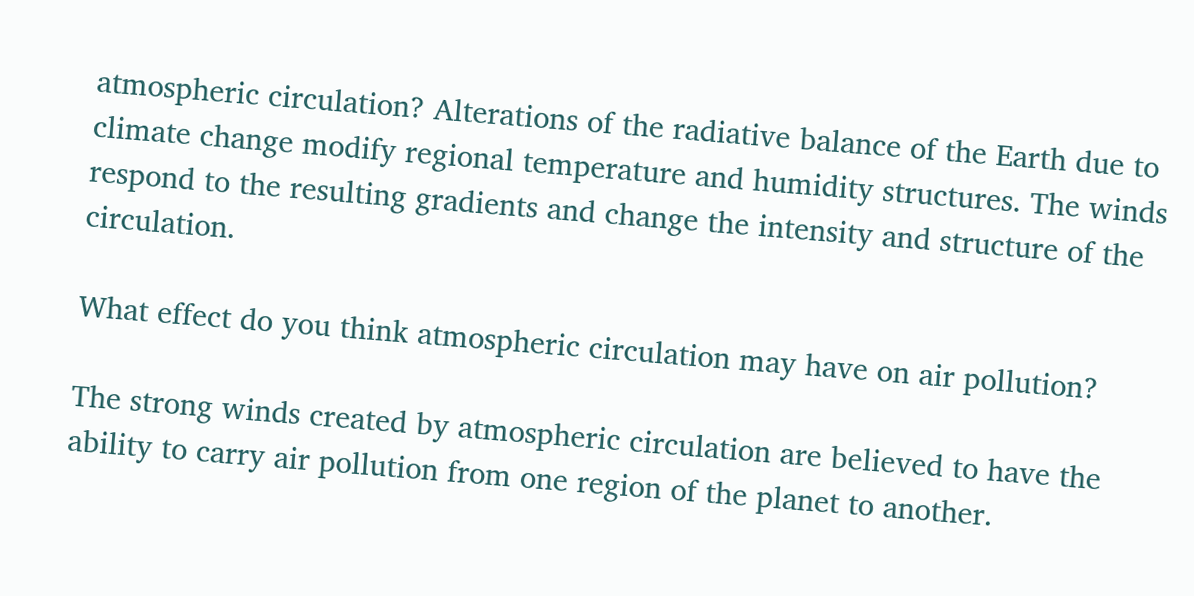atmospheric circulation? Alterations of the radiative balance of the Earth due to climate change modify regional temperature and humidity structures. The winds respond to the resulting gradients and change the intensity and structure of the circulation.

What effect do you think atmospheric circulation may have on air pollution?

The strong winds created by atmospheric circulation are believed to have the ability to carry air pollution from one region of the planet to another.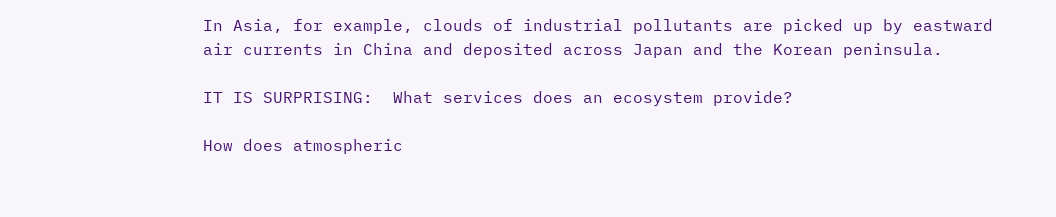In Asia, for example, clouds of industrial pollutants are picked up by eastward air currents in China and deposited across Japan and the Korean peninsula.

IT IS SURPRISING:  What services does an ecosystem provide?

How does atmospheric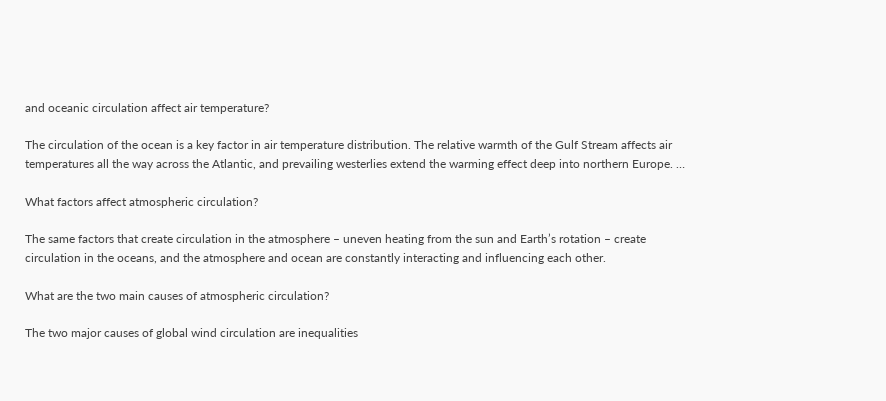and oceanic circulation affect air temperature?

The circulation of the ocean is a key factor in air temperature distribution. The relative warmth of the Gulf Stream affects air temperatures all the way across the Atlantic, and prevailing westerlies extend the warming effect deep into northern Europe. …

What factors affect atmospheric circulation?

The same factors that create circulation in the atmosphere – uneven heating from the sun and Earth’s rotation – create circulation in the oceans, and the atmosphere and ocean are constantly interacting and influencing each other.

What are the two main causes of atmospheric circulation?

The two major causes of global wind circulation are inequalities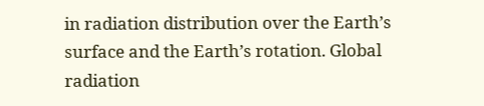in radiation distribution over the Earth’s surface and the Earth’s rotation. Global radiation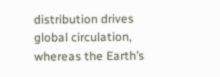distribution drives global circulation, whereas the Earth’s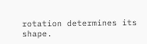rotation determines its shape.